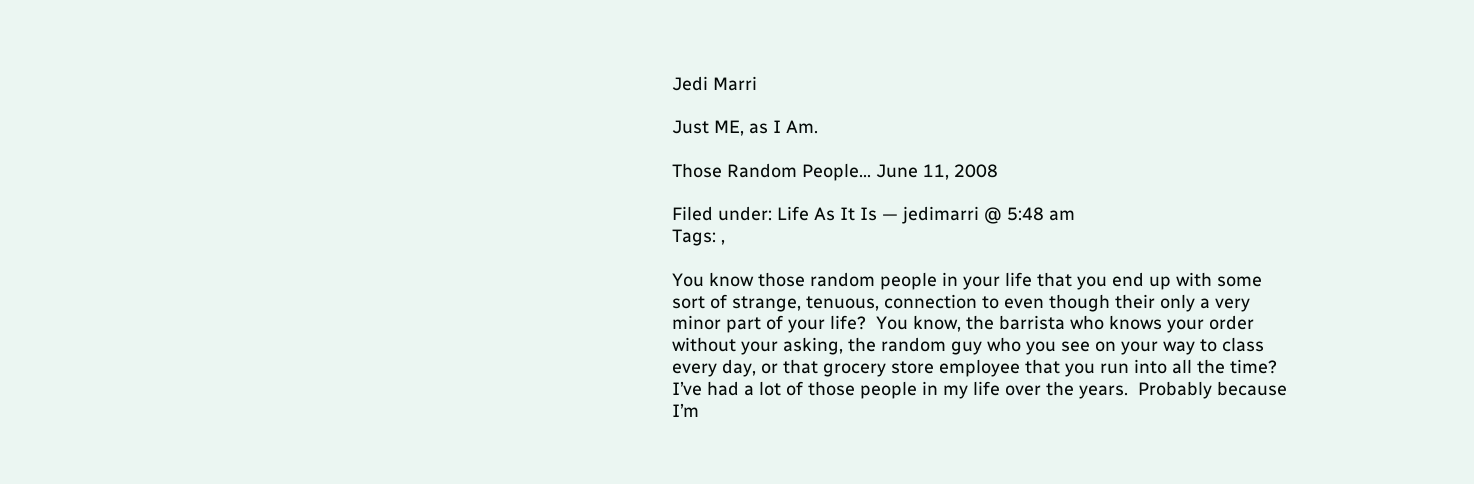Jedi Marri

Just ME, as I Am.

Those Random People… June 11, 2008

Filed under: Life As It Is — jedimarri @ 5:48 am
Tags: ,

You know those random people in your life that you end up with some sort of strange, tenuous, connection to even though their only a very minor part of your life?  You know, the barrista who knows your order without your asking, the random guy who you see on your way to class every day, or that grocery store employee that you run into all the time?  I’ve had a lot of those people in my life over the years.  Probably because I’m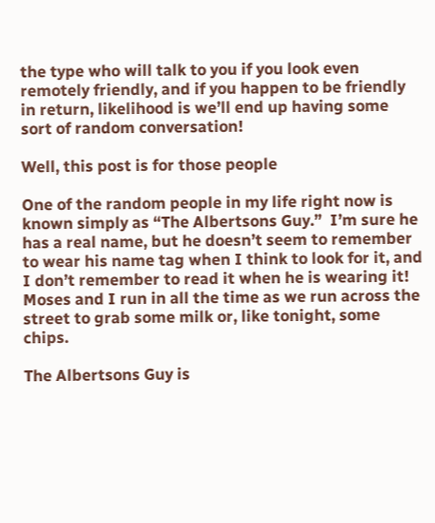the type who will talk to you if you look even remotely friendly, and if you happen to be friendly in return, likelihood is we’ll end up having some sort of random conversation!

Well, this post is for those people

One of the random people in my life right now is known simply as “The Albertsons Guy.”  I’m sure he has a real name, but he doesn’t seem to remember to wear his name tag when I think to look for it, and I don’t remember to read it when he is wearing it!  Moses and I run in all the time as we run across the street to grab some milk or, like tonight, some chips.

The Albertsons Guy is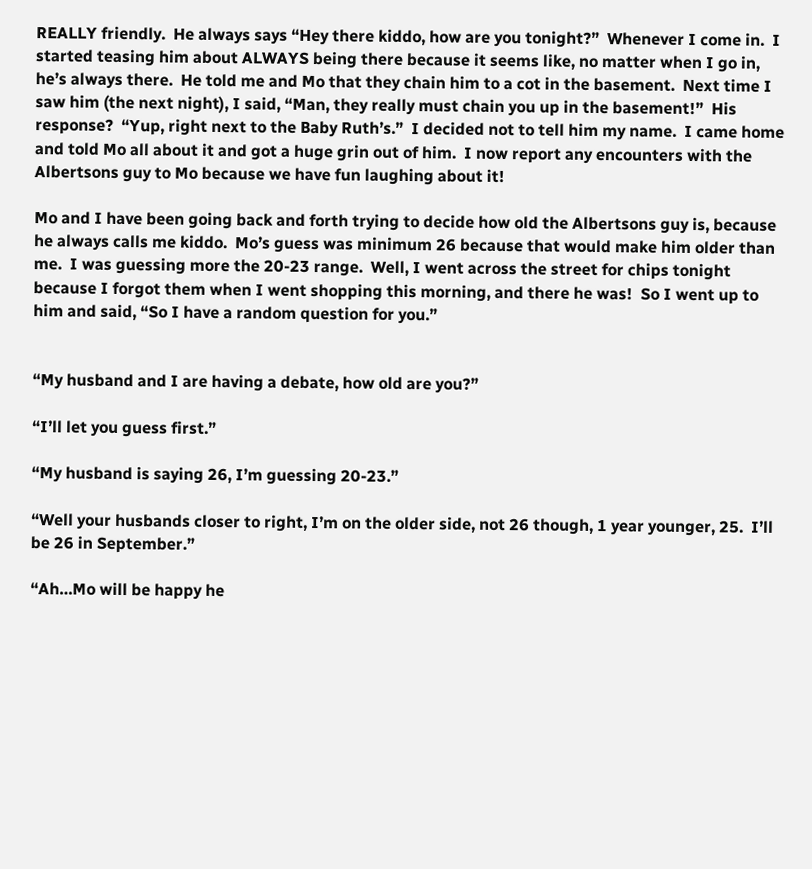REALLY friendly.  He always says “Hey there kiddo, how are you tonight?”  Whenever I come in.  I started teasing him about ALWAYS being there because it seems like, no matter when I go in, he’s always there.  He told me and Mo that they chain him to a cot in the basement.  Next time I saw him (the next night), I said, “Man, they really must chain you up in the basement!”  His response?  “Yup, right next to the Baby Ruth’s.”  I decided not to tell him my name.  I came home and told Mo all about it and got a huge grin out of him.  I now report any encounters with the Albertsons guy to Mo because we have fun laughing about it!

Mo and I have been going back and forth trying to decide how old the Albertsons guy is, because he always calls me kiddo.  Mo’s guess was minimum 26 because that would make him older than me.  I was guessing more the 20-23 range.  Well, I went across the street for chips tonight because I forgot them when I went shopping this morning, and there he was!  So I went up to him and said, “So I have a random question for you.”


“My husband and I are having a debate, how old are you?”

“I’ll let you guess first.”

“My husband is saying 26, I’m guessing 20-23.”

“Well your husbands closer to right, I’m on the older side, not 26 though, 1 year younger, 25.  I’ll be 26 in September.”

“Ah…Mo will be happy he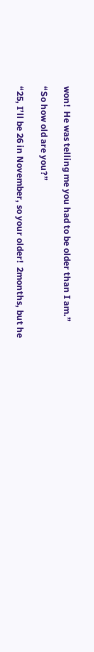won!  He was telling me you had to be older than I am.”

“So how old are you?”

“25, I’ll be 26 in November, so your older!  2months, but he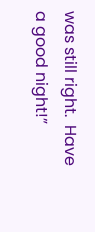was still right.  Have a good night!”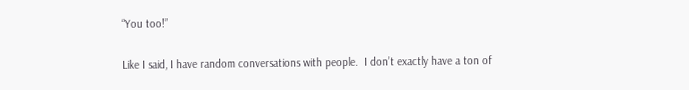“You too!”

Like I said, I have random conversations with people.  I don’t exactly have a ton of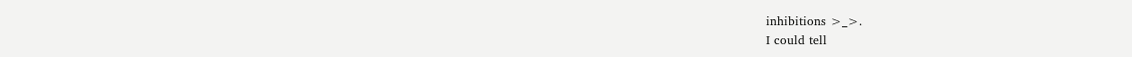inhibitions >_>.
I could tell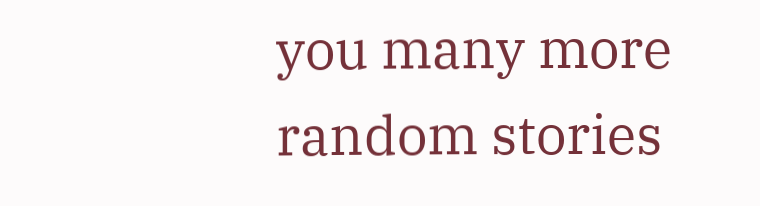you many more random stories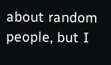about random people, but I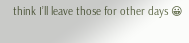think I’ll leave those for other days 😀